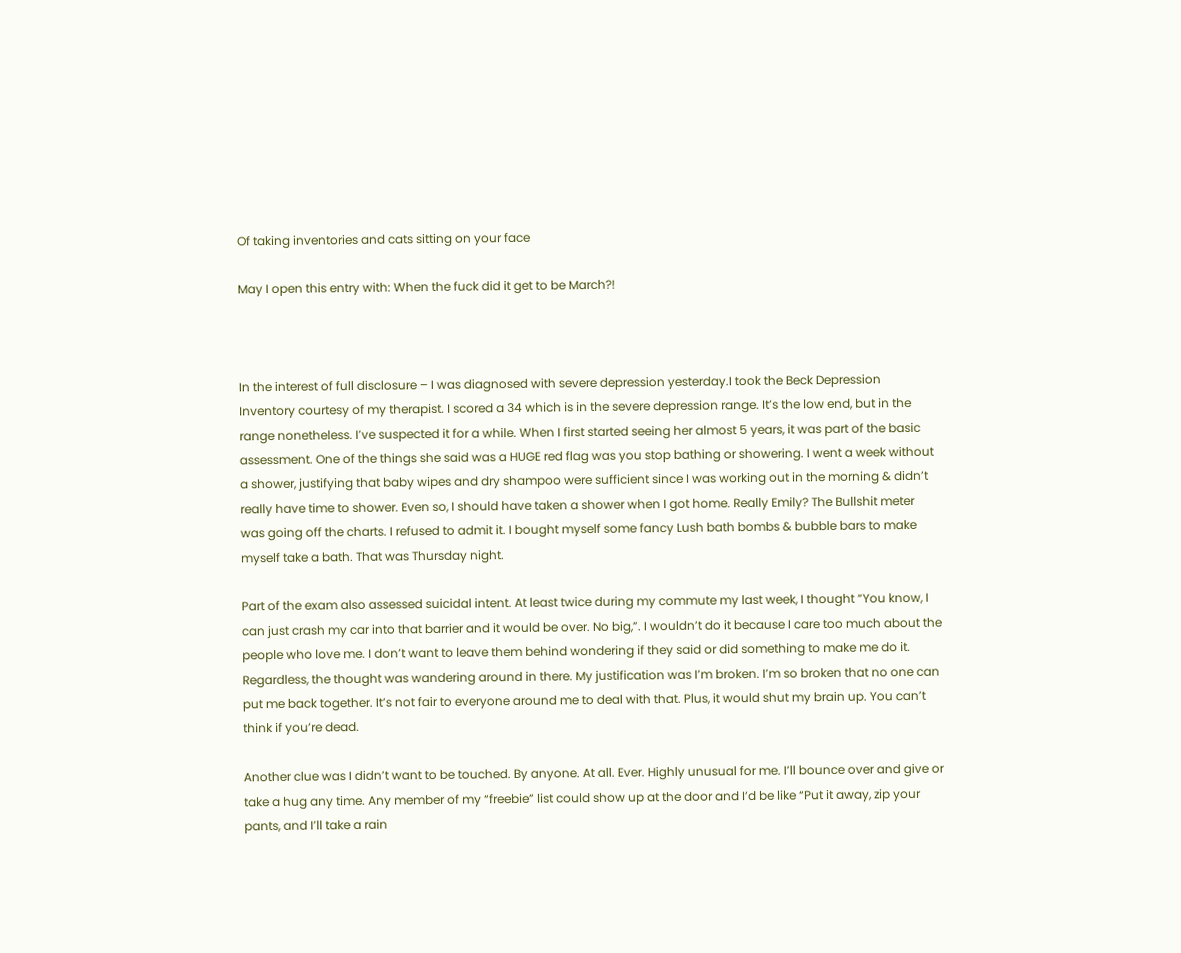Of taking inventories and cats sitting on your face

May I open this entry with: When the fuck did it get to be March?!



In the interest of full disclosure – I was diagnosed with severe depression yesterday.I took the Beck Depression Inventory courtesy of my therapist. I scored a 34 which is in the severe depression range. It’s the low end, but in the range nonetheless. I’ve suspected it for a while. When I first started seeing her almost 5 years, it was part of the basic assessment. One of the things she said was a HUGE red flag was you stop bathing or showering. I went a week without a shower, justifying that baby wipes and dry shampoo were sufficient since I was working out in the morning & didn’t really have time to shower. Even so, I should have taken a shower when I got home. Really Emily? The Bullshit meter was going off the charts. I refused to admit it. I bought myself some fancy Lush bath bombs & bubble bars to make myself take a bath. That was Thursday night.

Part of the exam also assessed suicidal intent. At least twice during my commute my last week, I thought “You know, I can just crash my car into that barrier and it would be over. No big,”. I wouldn’t do it because I care too much about the people who love me. I don’t want to leave them behind wondering if they said or did something to make me do it. Regardless, the thought was wandering around in there. My justification was I’m broken. I’m so broken that no one can put me back together. It’s not fair to everyone around me to deal with that. Plus, it would shut my brain up. You can’t think if you’re dead.

Another clue was I didn’t want to be touched. By anyone. At all. Ever. Highly unusual for me. I’ll bounce over and give or take a hug any time. Any member of my “freebie” list could show up at the door and I’d be like “Put it away, zip your pants, and I’ll take a rain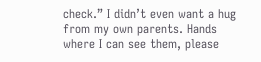check.” I didn’t even want a hug from my own parents. Hands where I can see them, please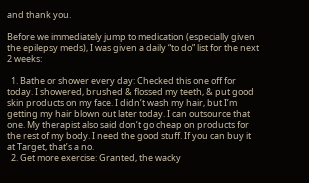and thank you.

Before we immediately jump to medication (especially given the epilepsy meds), I was given a daily “to do” list for the next 2 weeks:

  1. Bathe or shower every day: Checked this one off for today. I showered, brushed & flossed my teeth, & put good skin products on my face. I didn’t wash my hair, but I’m getting my hair blown out later today. I can outsource that one. My therapist also said don’t go cheap on products for the rest of my body. I need the good stuff. If you can buy it at Target, that’s a no.
  2. Get more exercise: Granted, the wacky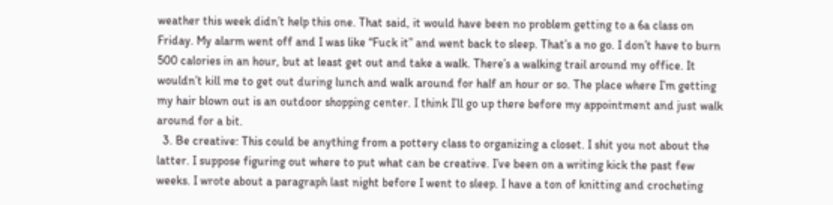weather this week didn’t help this one. That said, it would have been no problem getting to a 6a class on Friday. My alarm went off and I was like “Fuck it” and went back to sleep. That’s a no go. I don’t have to burn 500 calories in an hour, but at least get out and take a walk. There’s a walking trail around my office. It wouldn’t kill me to get out during lunch and walk around for half an hour or so. The place where I’m getting my hair blown out is an outdoor shopping center. I think I’ll go up there before my appointment and just walk around for a bit.
  3. Be creative: This could be anything from a pottery class to organizing a closet. I shit you not about the latter. I suppose figuring out where to put what can be creative. I’ve been on a writing kick the past few weeks. I wrote about a paragraph last night before I went to sleep. I have a ton of knitting and crocheting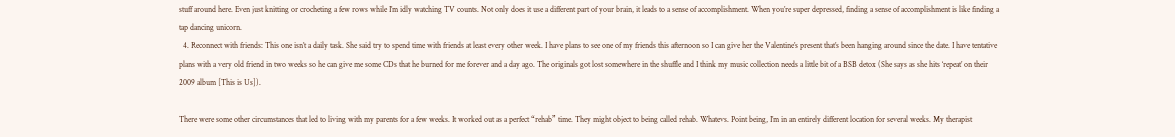stuff around here. Even just knitting or crocheting a few rows while I’m idly watching TV counts. Not only does it use a different part of your brain, it leads to a sense of accomplishment. When you’re super depressed, finding a sense of accomplishment is like finding a tap dancing unicorn.
  4. Reconnect with friends: This one isn’t a daily task. She said try to spend time with friends at least every other week. I have plans to see one of my friends this afternoon so I can give her the Valentine’s present that’s been hanging around since the date. I have tentative plans with a very old friend in two weeks so he can give me some CDs that he burned for me forever and a day ago. The originals got lost somewhere in the shuffle and I think my music collection needs a little bit of a BSB detox (She says as she hits ‘repeat’ on their 2009 album [This is Us]).

There were some other circumstances that led to living with my parents for a few weeks. It worked out as a perfect “rehab” time. They might object to being called rehab. Whatevs. Point being, I’m in an entirely different location for several weeks. My therapist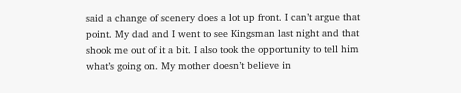said a change of scenery does a lot up front. I can’t argue that point. My dad and I went to see Kingsman last night and that shook me out of it a bit. I also took the opportunity to tell him what’s going on. My mother doesn’t believe in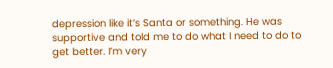depression like it’s Santa or something. He was supportive and told me to do what I need to do to get better. I’m very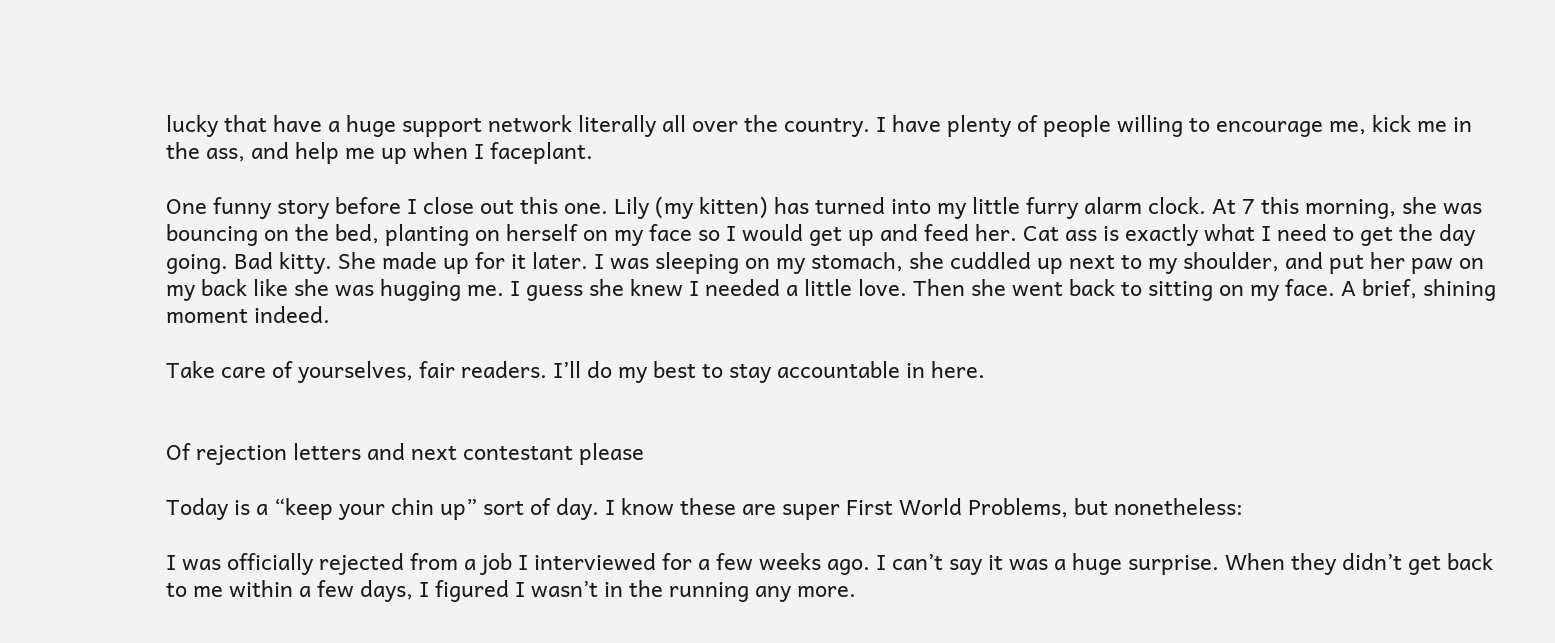lucky that have a huge support network literally all over the country. I have plenty of people willing to encourage me, kick me in the ass, and help me up when I faceplant.

One funny story before I close out this one. Lily (my kitten) has turned into my little furry alarm clock. At 7 this morning, she was bouncing on the bed, planting on herself on my face so I would get up and feed her. Cat ass is exactly what I need to get the day going. Bad kitty. She made up for it later. I was sleeping on my stomach, she cuddled up next to my shoulder, and put her paw on my back like she was hugging me. I guess she knew I needed a little love. Then she went back to sitting on my face. A brief, shining moment indeed.

Take care of yourselves, fair readers. I’ll do my best to stay accountable in here.


Of rejection letters and next contestant please

Today is a “keep your chin up” sort of day. I know these are super First World Problems, but nonetheless:

I was officially rejected from a job I interviewed for a few weeks ago. I can’t say it was a huge surprise. When they didn’t get back to me within a few days, I figured I wasn’t in the running any more.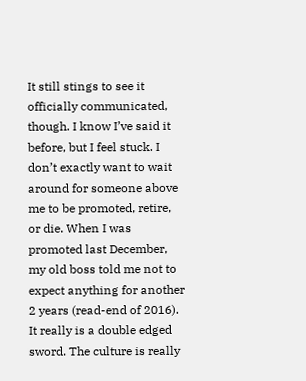It still stings to see it officially communicated, though. I know I’ve said it before, but I feel stuck. I don’t exactly want to wait around for someone above me to be promoted, retire, or die. When I was promoted last December, my old boss told me not to expect anything for another 2 years (read-end of 2016). It really is a double edged sword. The culture is really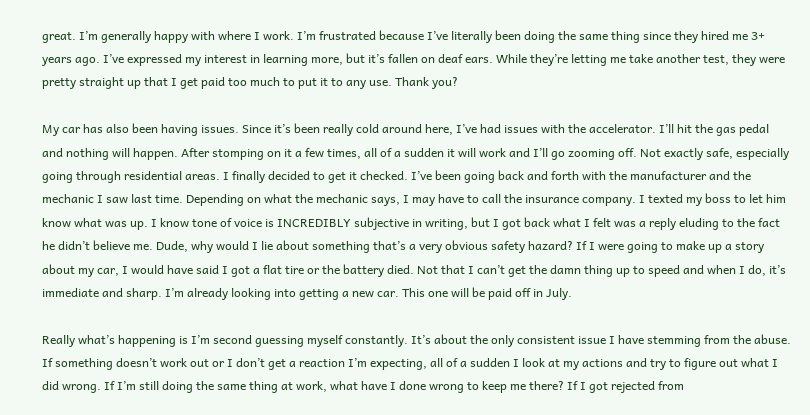great. I’m generally happy with where I work. I’m frustrated because I’ve literally been doing the same thing since they hired me 3+ years ago. I’ve expressed my interest in learning more, but it’s fallen on deaf ears. While they’re letting me take another test, they were pretty straight up that I get paid too much to put it to any use. Thank you?

My car has also been having issues. Since it’s been really cold around here, I’ve had issues with the accelerator. I’ll hit the gas pedal and nothing will happen. After stomping on it a few times, all of a sudden it will work and I’ll go zooming off. Not exactly safe, especially going through residential areas. I finally decided to get it checked. I’ve been going back and forth with the manufacturer and the mechanic I saw last time. Depending on what the mechanic says, I may have to call the insurance company. I texted my boss to let him know what was up. I know tone of voice is INCREDIBLY subjective in writing, but I got back what I felt was a reply eluding to the fact he didn’t believe me. Dude, why would I lie about something that’s a very obvious safety hazard? If I were going to make up a story about my car, I would have said I got a flat tire or the battery died. Not that I can’t get the damn thing up to speed and when I do, it’s immediate and sharp. I’m already looking into getting a new car. This one will be paid off in July.

Really what’s happening is I’m second guessing myself constantly. It’s about the only consistent issue I have stemming from the abuse. If something doesn’t work out or I don’t get a reaction I’m expecting, all of a sudden I look at my actions and try to figure out what I did wrong. If I’m still doing the same thing at work, what have I done wrong to keep me there? If I got rejected from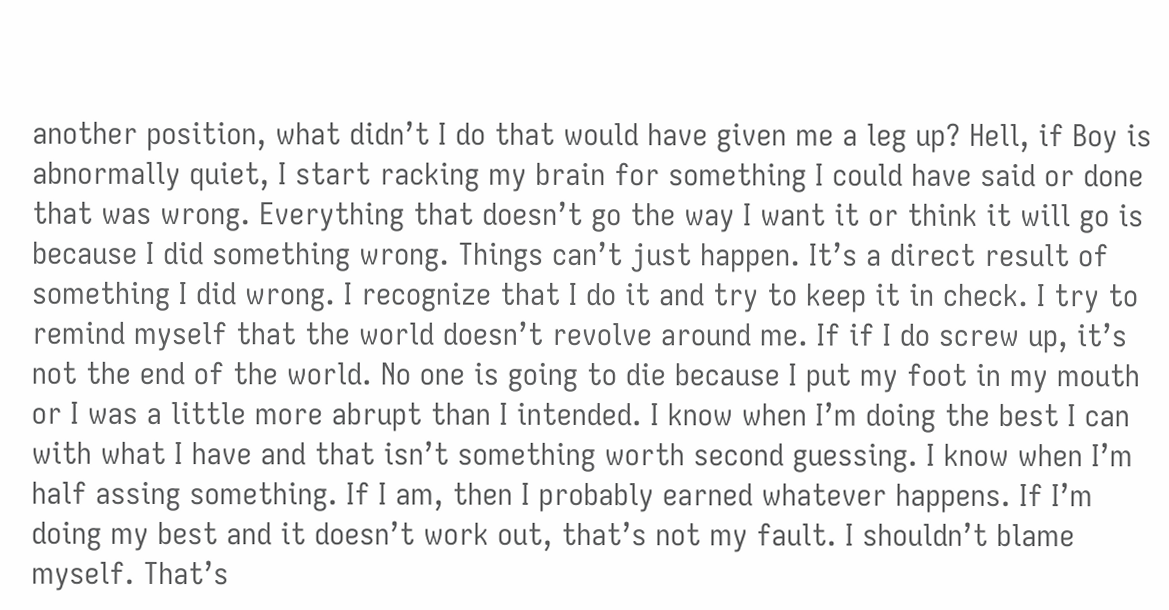another position, what didn’t I do that would have given me a leg up? Hell, if Boy is abnormally quiet, I start racking my brain for something I could have said or done that was wrong. Everything that doesn’t go the way I want it or think it will go is because I did something wrong. Things can’t just happen. It’s a direct result of something I did wrong. I recognize that I do it and try to keep it in check. I try to remind myself that the world doesn’t revolve around me. If if I do screw up, it’s not the end of the world. No one is going to die because I put my foot in my mouth or I was a little more abrupt than I intended. I know when I’m doing the best I can with what I have and that isn’t something worth second guessing. I know when I’m half assing something. If I am, then I probably earned whatever happens. If I’m doing my best and it doesn’t work out, that’s not my fault. I shouldn’t blame myself. That’s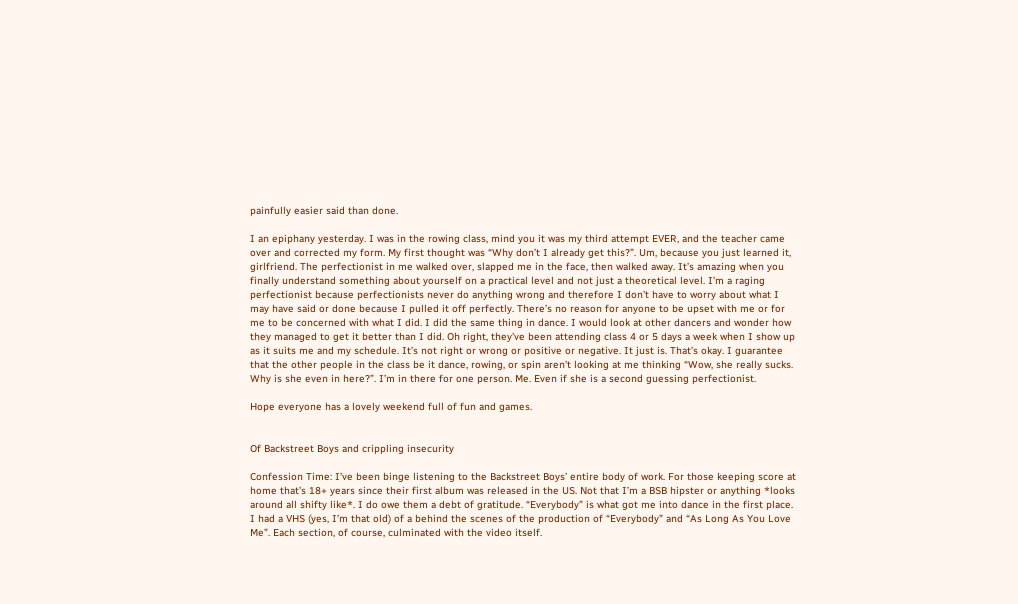painfully easier said than done.

I an epiphany yesterday. I was in the rowing class, mind you it was my third attempt EVER, and the teacher came over and corrected my form. My first thought was “Why don’t I already get this?”. Um, because you just learned it, girlfriend. The perfectionist in me walked over, slapped me in the face, then walked away. It’s amazing when you finally understand something about yourself on a practical level and not just a theoretical level. I’m a raging perfectionist because perfectionists never do anything wrong and therefore I don’t have to worry about what I may have said or done because I pulled it off perfectly. There’s no reason for anyone to be upset with me or for me to be concerned with what I did. I did the same thing in dance. I would look at other dancers and wonder how they managed to get it better than I did. Oh right, they’ve been attending class 4 or 5 days a week when I show up as it suits me and my schedule. It’s not right or wrong or positive or negative. It just is. That’s okay. I guarantee that the other people in the class be it dance, rowing, or spin aren’t looking at me thinking “Wow, she really sucks. Why is she even in here?”. I’m in there for one person. Me. Even if she is a second guessing perfectionist.

Hope everyone has a lovely weekend full of fun and games.


Of Backstreet Boys and crippling insecurity

Confession Time: I’ve been binge listening to the Backstreet Boys’ entire body of work. For those keeping score at home that’s 18+ years since their first album was released in the US. Not that I’m a BSB hipster or anything *looks around all shifty like*. I do owe them a debt of gratitude. “Everybody” is what got me into dance in the first place. I had a VHS (yes, I’m that old) of a behind the scenes of the production of “Everybody” and “As Long As You Love Me”. Each section, of course, culminated with the video itself.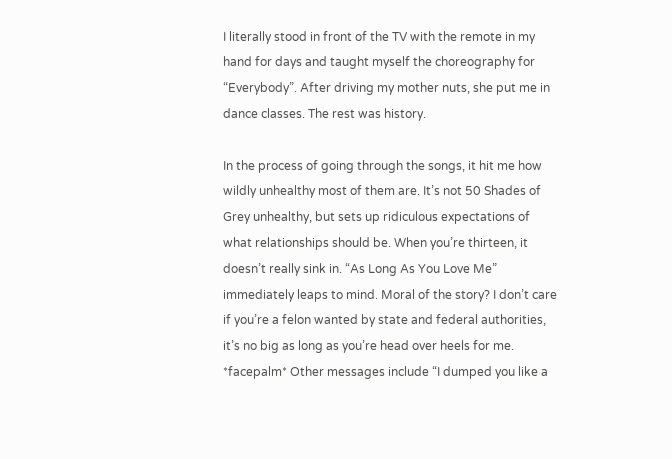I literally stood in front of the TV with the remote in my hand for days and taught myself the choreography for “Everybody”. After driving my mother nuts, she put me in dance classes. The rest was history.

In the process of going through the songs, it hit me how wildly unhealthy most of them are. It’s not 50 Shades of Grey unhealthy, but sets up ridiculous expectations of what relationships should be. When you’re thirteen, it doesn’t really sink in. “As Long As You Love Me” immediately leaps to mind. Moral of the story? I don’t care if you’re a felon wanted by state and federal authorities, it’s no big as long as you’re head over heels for me. *facepalm* Other messages include “I dumped you like a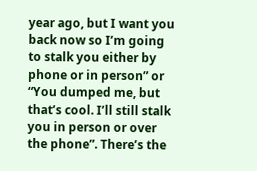year ago, but I want you back now so I’m going to stalk you either by phone or in person” or “You dumped me, but that’s cool. I’ll still stalk you in person or over the phone”. There’s the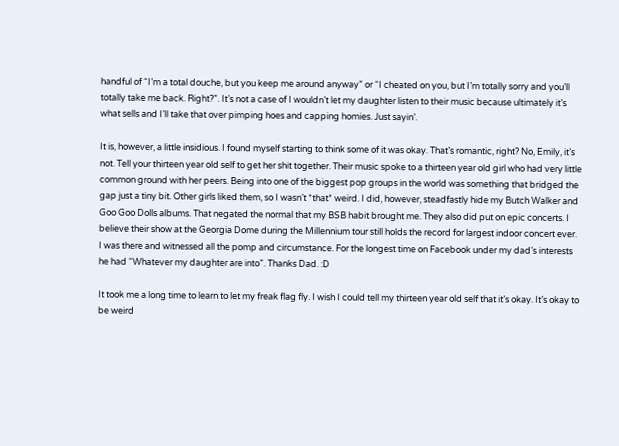handful of “I’m a total douche, but you keep me around anyway” or “I cheated on you, but I’m totally sorry and you’ll totally take me back. Right?”. It’s not a case of I wouldn’t let my daughter listen to their music because ultimately it’s what sells and I’ll take that over pimping hoes and capping homies. Just sayin’.

It is, however, a little insidious. I found myself starting to think some of it was okay. That’s romantic, right? No, Emily, it’s not. Tell your thirteen year old self to get her shit together. Their music spoke to a thirteen year old girl who had very little common ground with her peers. Being into one of the biggest pop groups in the world was something that bridged the gap just a tiny bit. Other girls liked them, so I wasn’t *that* weird. I did, however, steadfastly hide my Butch Walker and Goo Goo Dolls albums. That negated the normal that my BSB habit brought me. They also did put on epic concerts. I believe their show at the Georgia Dome during the Millennium tour still holds the record for largest indoor concert ever. I was there and witnessed all the pomp and circumstance. For the longest time on Facebook under my dad’s interests he had “Whatever my daughter are into”. Thanks Dad. :D

It took me a long time to learn to let my freak flag fly. I wish I could tell my thirteen year old self that it’s okay. It’s okay to be weird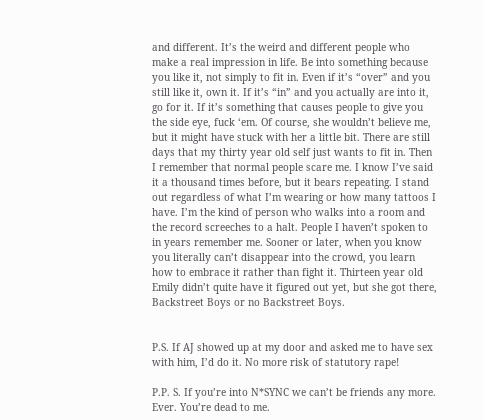and different. It’s the weird and different people who make a real impression in life. Be into something because you like it, not simply to fit in. Even if it’s “over” and you still like it, own it. If it’s “in” and you actually are into it, go for it. If it’s something that causes people to give you the side eye, fuck ‘em. Of course, she wouldn’t believe me, but it might have stuck with her a little bit. There are still days that my thirty year old self just wants to fit in. Then I remember that normal people scare me. I know I’ve said it a thousand times before, but it bears repeating. I stand out regardless of what I’m wearing or how many tattoos I have. I’m the kind of person who walks into a room and the record screeches to a halt. People I haven’t spoken to in years remember me. Sooner or later, when you know you literally can’t disappear into the crowd, you learn how to embrace it rather than fight it. Thirteen year old Emily didn’t quite have it figured out yet, but she got there, Backstreet Boys or no Backstreet Boys.


P.S. If AJ showed up at my door and asked me to have sex with him, I’d do it. No more risk of statutory rape!

P.P. S. If you’re into N*SYNC we can’t be friends any more. Ever. You’re dead to me.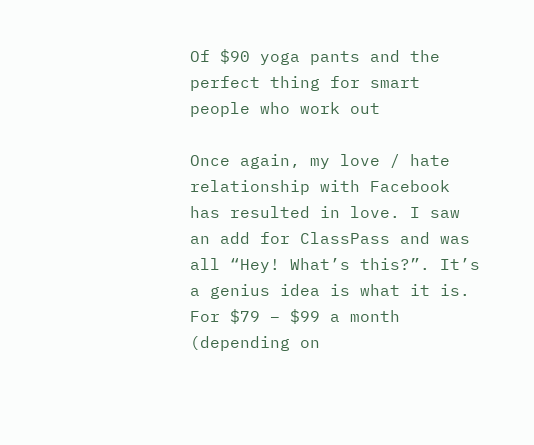Of $90 yoga pants and the perfect thing for smart people who work out

Once again, my love / hate relationship with Facebook has resulted in love. I saw an add for ClassPass and was all “Hey! What’s this?”. It’s a genius idea is what it is. For $79 – $99 a month (depending on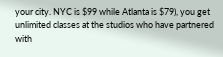your city. NYC is $99 while Atlanta is $79), you get unlimited classes at the studios who have partnered with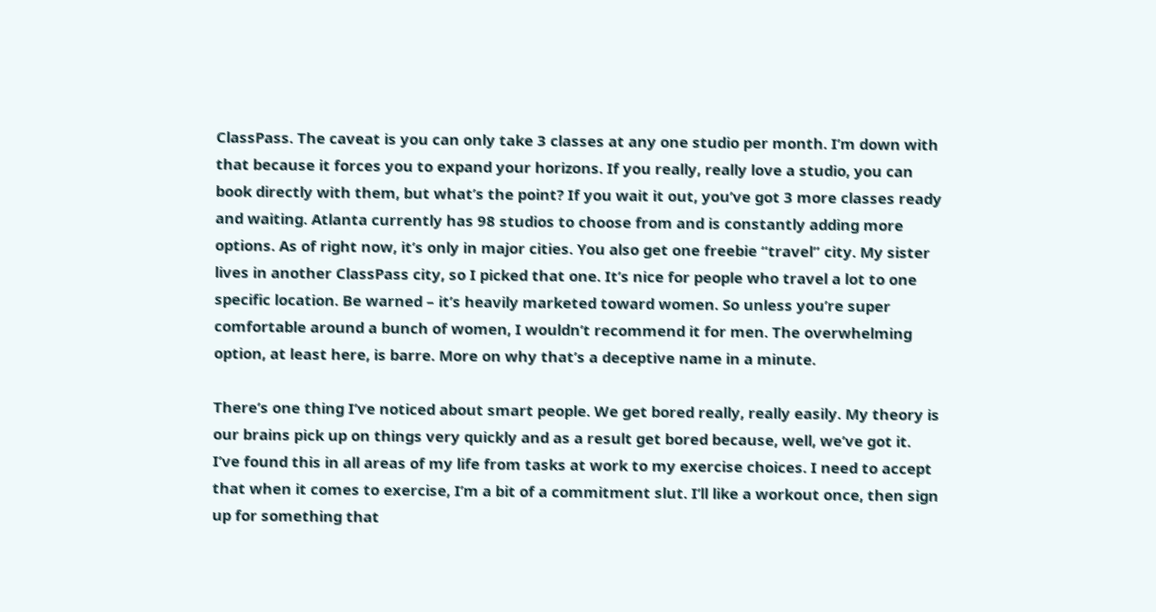ClassPass. The caveat is you can only take 3 classes at any one studio per month. I’m down with that because it forces you to expand your horizons. If you really, really love a studio, you can book directly with them, but what’s the point? If you wait it out, you’ve got 3 more classes ready and waiting. Atlanta currently has 98 studios to choose from and is constantly adding more options. As of right now, it’s only in major cities. You also get one freebie “travel” city. My sister lives in another ClassPass city, so I picked that one. It’s nice for people who travel a lot to one specific location. Be warned – it’s heavily marketed toward women. So unless you’re super comfortable around a bunch of women, I wouldn’t recommend it for men. The overwhelming option, at least here, is barre. More on why that’s a deceptive name in a minute.

There’s one thing I’ve noticed about smart people. We get bored really, really easily. My theory is our brains pick up on things very quickly and as a result get bored because, well, we’ve got it. I’ve found this in all areas of my life from tasks at work to my exercise choices. I need to accept that when it comes to exercise, I’m a bit of a commitment slut. I’ll like a workout once, then sign up for something that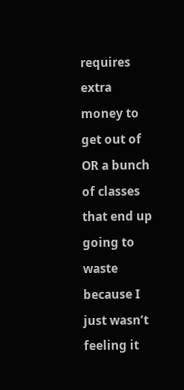requires extra money to get out of OR a bunch of classes that end up going to waste because I just wasn’t feeling it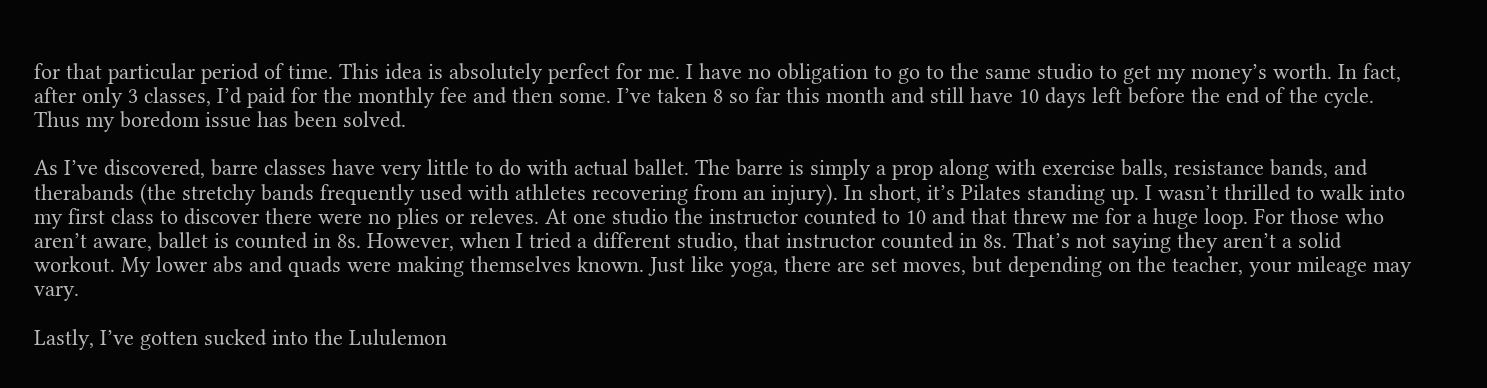for that particular period of time. This idea is absolutely perfect for me. I have no obligation to go to the same studio to get my money’s worth. In fact, after only 3 classes, I’d paid for the monthly fee and then some. I’ve taken 8 so far this month and still have 10 days left before the end of the cycle. Thus my boredom issue has been solved.

As I’ve discovered, barre classes have very little to do with actual ballet. The barre is simply a prop along with exercise balls, resistance bands, and therabands (the stretchy bands frequently used with athletes recovering from an injury). In short, it’s Pilates standing up. I wasn’t thrilled to walk into my first class to discover there were no plies or releves. At one studio the instructor counted to 10 and that threw me for a huge loop. For those who aren’t aware, ballet is counted in 8s. However, when I tried a different studio, that instructor counted in 8s. That’s not saying they aren’t a solid workout. My lower abs and quads were making themselves known. Just like yoga, there are set moves, but depending on the teacher, your mileage may vary.

Lastly, I’ve gotten sucked into the Lululemon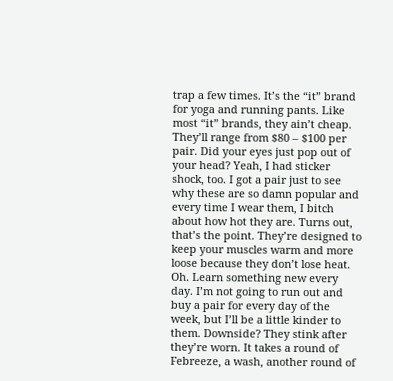trap a few times. It’s the “it” brand for yoga and running pants. Like most “it” brands, they ain’t cheap. They’ll range from $80 – $100 per pair. Did your eyes just pop out of your head? Yeah, I had sticker shock, too. I got a pair just to see why these are so damn popular and every time I wear them, I bitch about how hot they are. Turns out, that’s the point. They’re designed to keep your muscles warm and more loose because they don’t lose heat. Oh. Learn something new every day. I’m not going to run out and buy a pair for every day of the week, but I’ll be a little kinder to them. Downside? They stink after they’re worn. It takes a round of Febreeze, a wash, another round of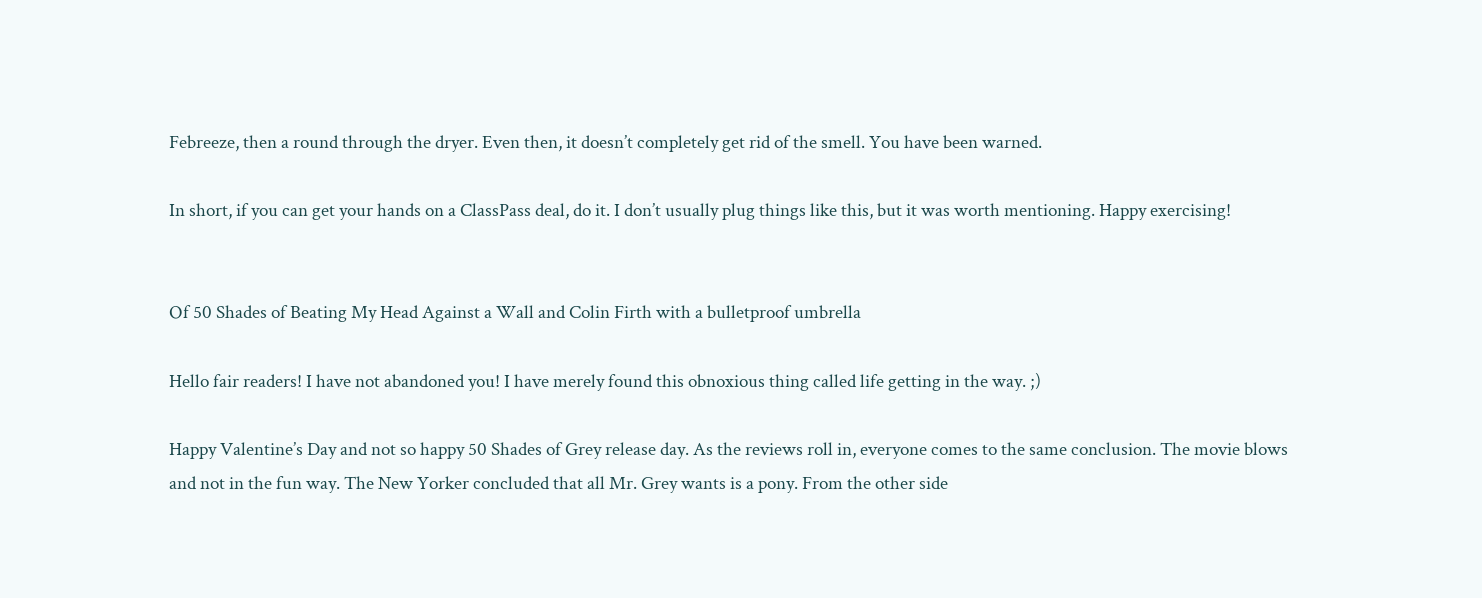Febreeze, then a round through the dryer. Even then, it doesn’t completely get rid of the smell. You have been warned.

In short, if you can get your hands on a ClassPass deal, do it. I don’t usually plug things like this, but it was worth mentioning. Happy exercising!


Of 50 Shades of Beating My Head Against a Wall and Colin Firth with a bulletproof umbrella

Hello fair readers! I have not abandoned you! I have merely found this obnoxious thing called life getting in the way. ;)

Happy Valentine’s Day and not so happy 50 Shades of Grey release day. As the reviews roll in, everyone comes to the same conclusion. The movie blows and not in the fun way. The New Yorker concluded that all Mr. Grey wants is a pony. From the other side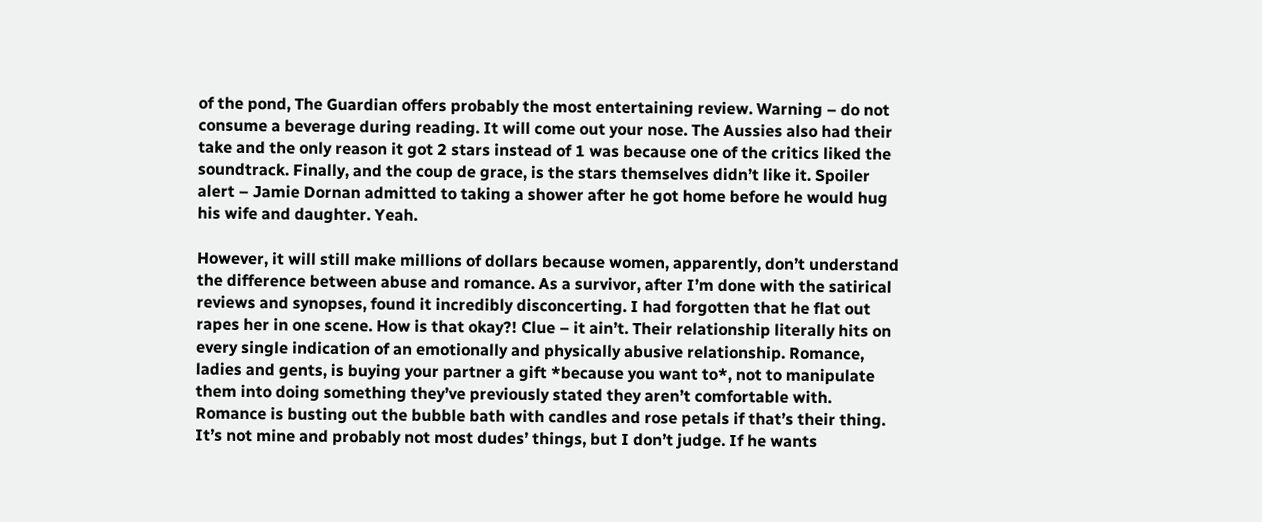of the pond, The Guardian offers probably the most entertaining review. Warning – do not consume a beverage during reading. It will come out your nose. The Aussies also had their take and the only reason it got 2 stars instead of 1 was because one of the critics liked the soundtrack. Finally, and the coup de grace, is the stars themselves didn’t like it. Spoiler alert – Jamie Dornan admitted to taking a shower after he got home before he would hug his wife and daughter. Yeah.

However, it will still make millions of dollars because women, apparently, don’t understand the difference between abuse and romance. As a survivor, after I’m done with the satirical reviews and synopses, found it incredibly disconcerting. I had forgotten that he flat out rapes her in one scene. How is that okay?! Clue – it ain’t. Their relationship literally hits on every single indication of an emotionally and physically abusive relationship. Romance, ladies and gents, is buying your partner a gift *because you want to*, not to manipulate them into doing something they’ve previously stated they aren’t comfortable with. Romance is busting out the bubble bath with candles and rose petals if that’s their thing. It’s not mine and probably not most dudes’ things, but I don’t judge. If he wants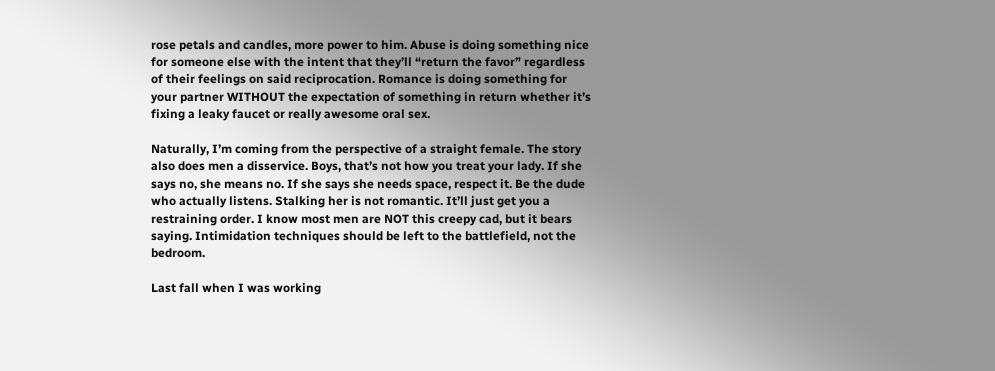rose petals and candles, more power to him. Abuse is doing something nice for someone else with the intent that they’ll “return the favor” regardless of their feelings on said reciprocation. Romance is doing something for your partner WITHOUT the expectation of something in return whether it’s fixing a leaky faucet or really awesome oral sex.

Naturally, I’m coming from the perspective of a straight female. The story also does men a disservice. Boys, that’s not how you treat your lady. If she says no, she means no. If she says she needs space, respect it. Be the dude who actually listens. Stalking her is not romantic. It’ll just get you a restraining order. I know most men are NOT this creepy cad, but it bears saying. Intimidation techniques should be left to the battlefield, not the bedroom.

Last fall when I was working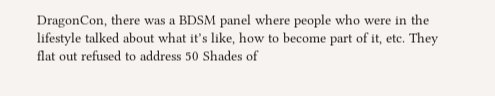DragonCon, there was a BDSM panel where people who were in the lifestyle talked about what it’s like, how to become part of it, etc. They flat out refused to address 50 Shades of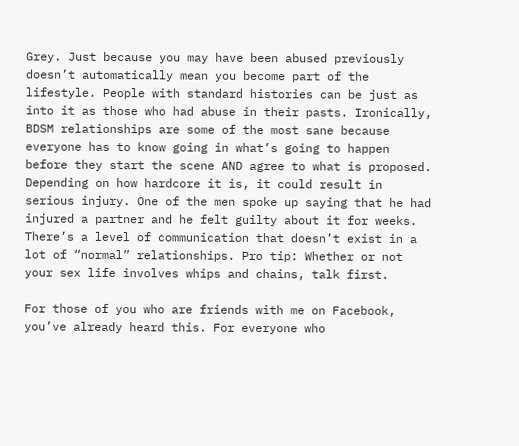Grey. Just because you may have been abused previously doesn’t automatically mean you become part of the lifestyle. People with standard histories can be just as into it as those who had abuse in their pasts. Ironically, BDSM relationships are some of the most sane because everyone has to know going in what’s going to happen before they start the scene AND agree to what is proposed. Depending on how hardcore it is, it could result in serious injury. One of the men spoke up saying that he had injured a partner and he felt guilty about it for weeks. There’s a level of communication that doesn’t exist in a lot of “normal” relationships. Pro tip: Whether or not your sex life involves whips and chains, talk first.

For those of you who are friends with me on Facebook, you’ve already heard this. For everyone who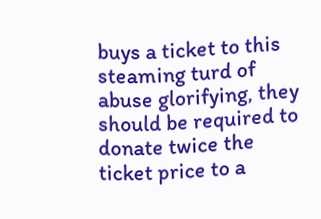buys a ticket to this steaming turd of abuse glorifying, they should be required to donate twice the ticket price to a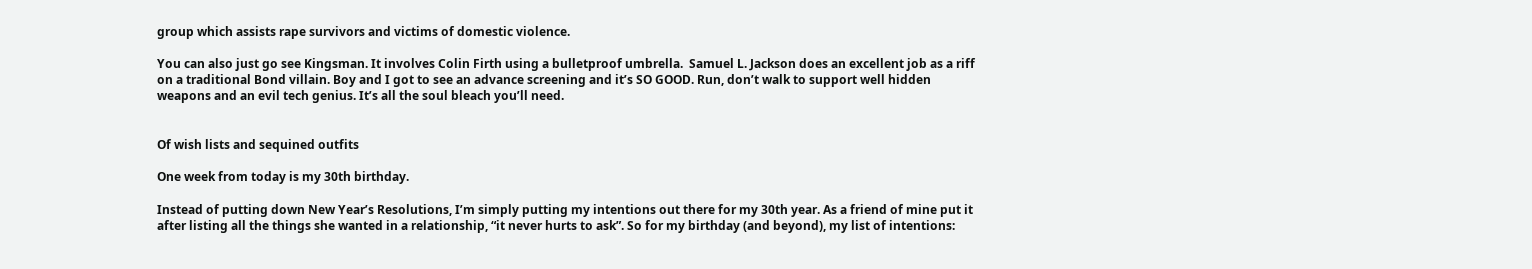group which assists rape survivors and victims of domestic violence.

You can also just go see Kingsman. It involves Colin Firth using a bulletproof umbrella.  Samuel L. Jackson does an excellent job as a riff on a traditional Bond villain. Boy and I got to see an advance screening and it’s SO GOOD. Run, don’t walk to support well hidden weapons and an evil tech genius. It’s all the soul bleach you’ll need.


Of wish lists and sequined outfits

One week from today is my 30th birthday.

Instead of putting down New Year’s Resolutions, I’m simply putting my intentions out there for my 30th year. As a friend of mine put it after listing all the things she wanted in a relationship, “it never hurts to ask”. So for my birthday (and beyond), my list of intentions: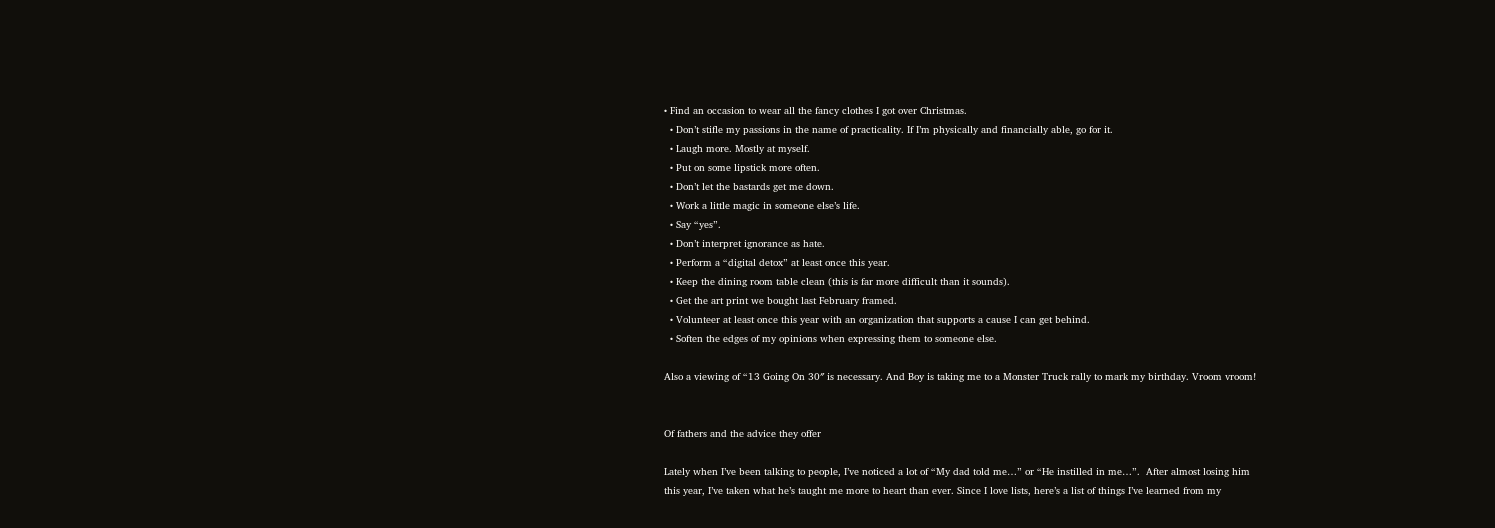• Find an occasion to wear all the fancy clothes I got over Christmas.
  • Don’t stifle my passions in the name of practicality. If I’m physically and financially able, go for it.
  • Laugh more. Mostly at myself.
  • Put on some lipstick more often.
  • Don’t let the bastards get me down.
  • Work a little magic in someone else’s life.
  • Say “yes”.
  • Don’t interpret ignorance as hate.
  • Perform a “digital detox” at least once this year.
  • Keep the dining room table clean (this is far more difficult than it sounds).
  • Get the art print we bought last February framed.
  • Volunteer at least once this year with an organization that supports a cause I can get behind.
  • Soften the edges of my opinions when expressing them to someone else.

Also a viewing of “13 Going On 30″ is necessary. And Boy is taking me to a Monster Truck rally to mark my birthday. Vroom vroom!


Of fathers and the advice they offer

Lately when I’ve been talking to people, I’ve noticed a lot of “My dad told me…” or “He instilled in me…”.  After almost losing him this year, I’ve taken what he’s taught me more to heart than ever. Since I love lists, here’s a list of things I’ve learned from my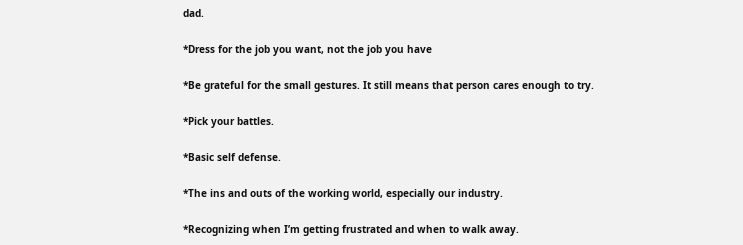dad.

*Dress for the job you want, not the job you have

*Be grateful for the small gestures. It still means that person cares enough to try.

*Pick your battles.

*Basic self defense.

*The ins and outs of the working world, especially our industry.

*Recognizing when I’m getting frustrated and when to walk away.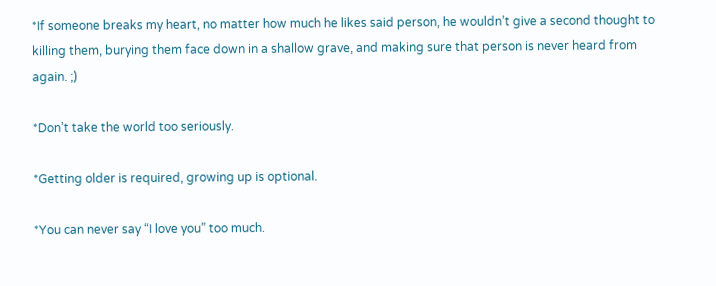*If someone breaks my heart, no matter how much he likes said person, he wouldn’t give a second thought to killing them, burying them face down in a shallow grave, and making sure that person is never heard from again. ;)

*Don’t take the world too seriously.

*Getting older is required, growing up is optional.

*You can never say “I love you” too much.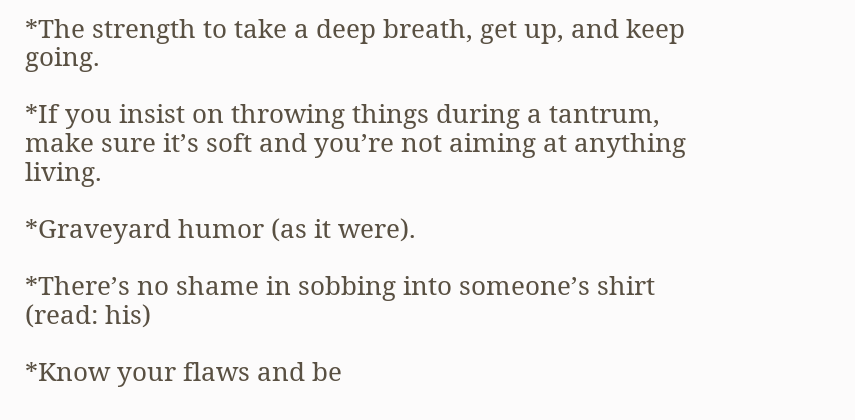*The strength to take a deep breath, get up, and keep going.

*If you insist on throwing things during a tantrum, make sure it’s soft and you’re not aiming at anything living.

*Graveyard humor (as it were).

*There’s no shame in sobbing into someone’s shirt (read: his)

*Know your flaws and be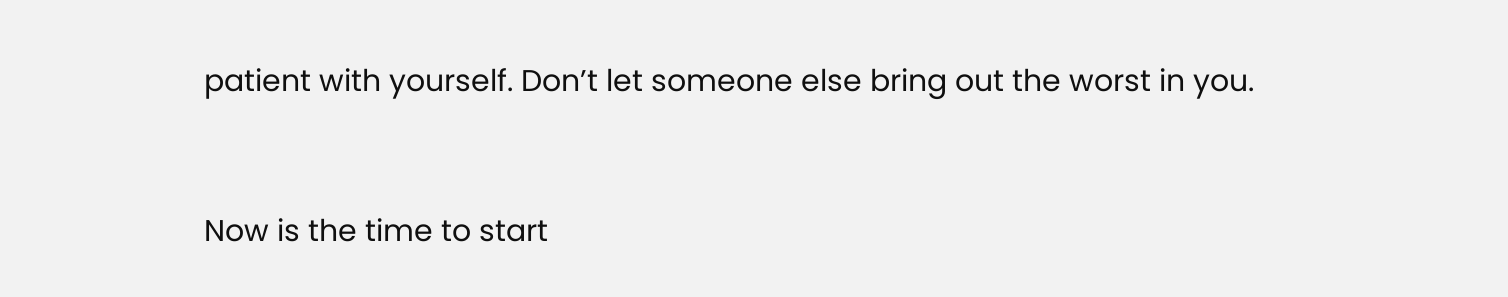patient with yourself. Don’t let someone else bring out the worst in you.


Now is the time to start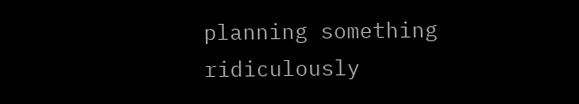planning something ridiculously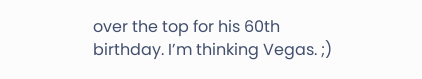over the top for his 60th birthday. I’m thinking Vegas. ;)